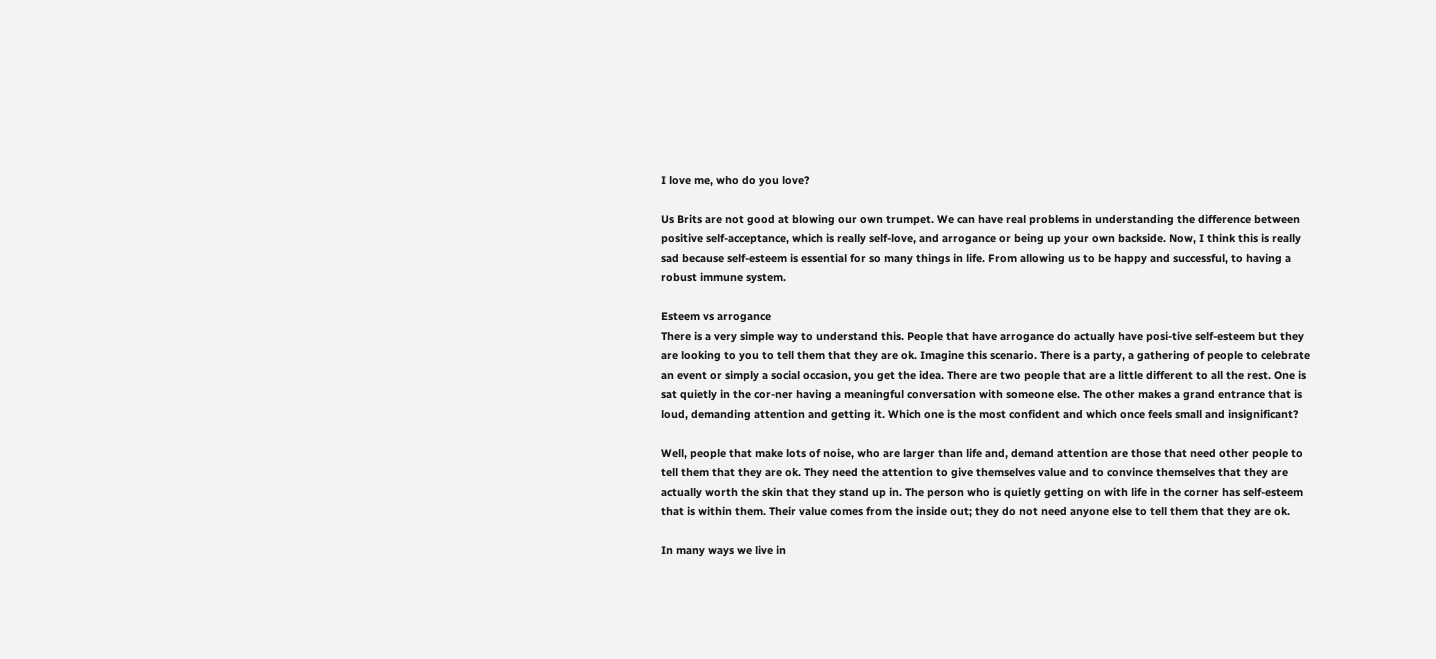I love me, who do you love?

Us Brits are not good at blowing our own trumpet. We can have real problems in understanding the difference between positive self-acceptance, which is really self-love, and arrogance or being up your own backside. Now, I think this is really sad because self-esteem is essential for so many things in life. From allowing us to be happy and successful, to having a robust immune system.

Esteem vs arrogance
There is a very simple way to understand this. People that have arrogance do actually have posi-tive self-esteem but they are looking to you to tell them that they are ok. Imagine this scenario. There is a party, a gathering of people to celebrate an event or simply a social occasion, you get the idea. There are two people that are a little different to all the rest. One is sat quietly in the cor-ner having a meaningful conversation with someone else. The other makes a grand entrance that is loud, demanding attention and getting it. Which one is the most confident and which once feels small and insignificant?

Well, people that make lots of noise, who are larger than life and, demand attention are those that need other people to tell them that they are ok. They need the attention to give themselves value and to convince themselves that they are actually worth the skin that they stand up in. The person who is quietly getting on with life in the corner has self-esteem that is within them. Their value comes from the inside out; they do not need anyone else to tell them that they are ok.

In many ways we live in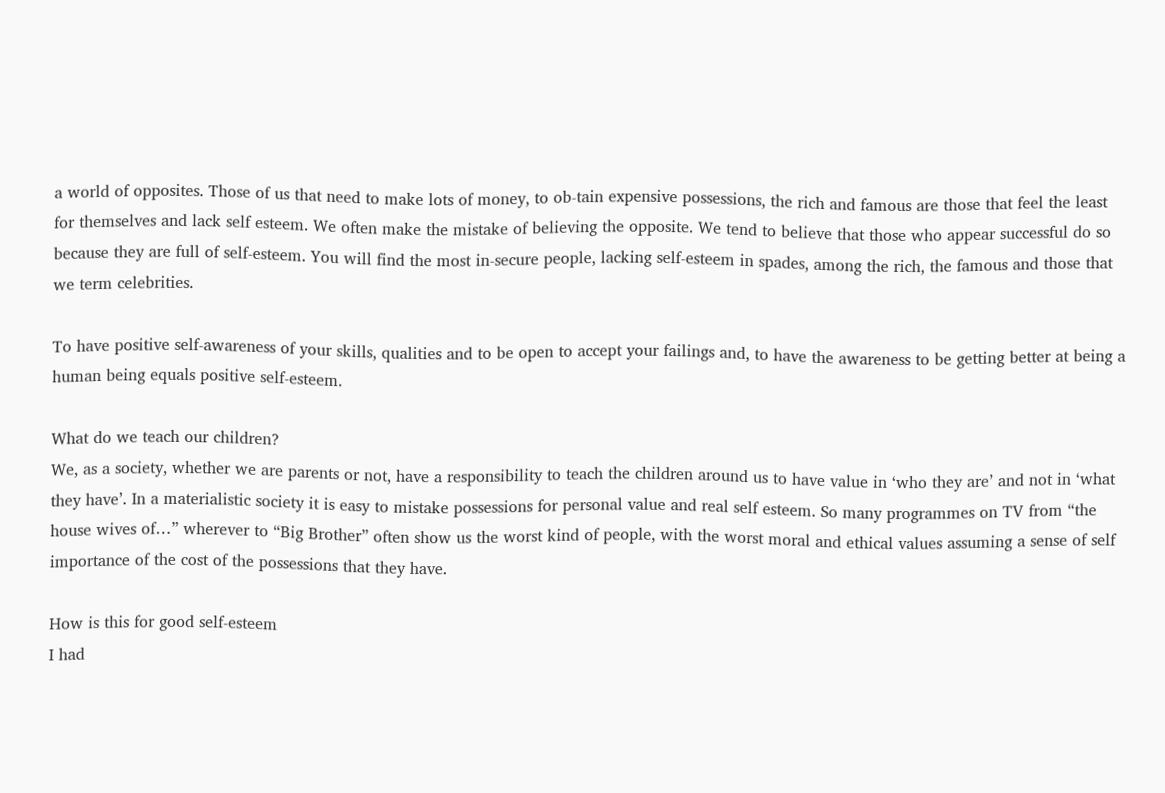a world of opposites. Those of us that need to make lots of money, to ob-tain expensive possessions, the rich and famous are those that feel the least for themselves and lack self esteem. We often make the mistake of believing the opposite. We tend to believe that those who appear successful do so because they are full of self-esteem. You will find the most in-secure people, lacking self-esteem in spades, among the rich, the famous and those that we term celebrities.

To have positive self-awareness of your skills, qualities and to be open to accept your failings and, to have the awareness to be getting better at being a human being equals positive self-esteem.

What do we teach our children?
We, as a society, whether we are parents or not, have a responsibility to teach the children around us to have value in ‘who they are’ and not in ‘what they have’. In a materialistic society it is easy to mistake possessions for personal value and real self esteem. So many programmes on TV from “the house wives of…” wherever to “Big Brother” often show us the worst kind of people, with the worst moral and ethical values assuming a sense of self importance of the cost of the possessions that they have.

How is this for good self-esteem
I had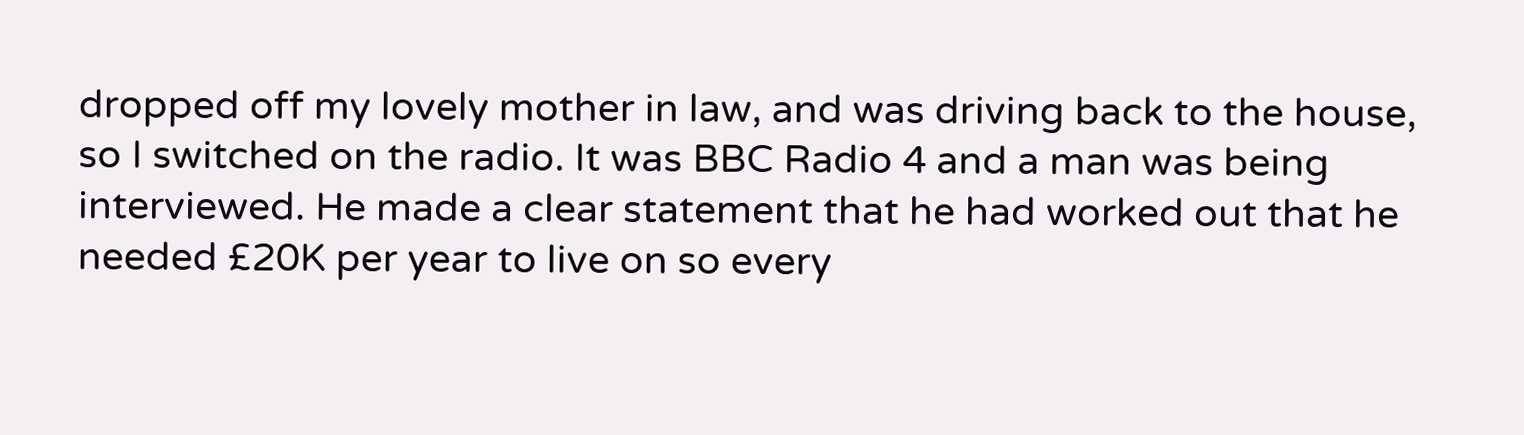dropped off my lovely mother in law, and was driving back to the house, so I switched on the radio. It was BBC Radio 4 and a man was being interviewed. He made a clear statement that he had worked out that he needed £20K per year to live on so every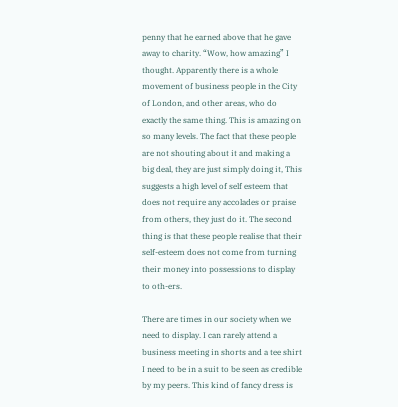penny that he earned above that he gave away to charity. “Wow, how amazing” I thought. Apparently there is a whole movement of business people in the City of London, and other areas, who do exactly the same thing. This is amazing on so many levels. The fact that these people are not shouting about it and making a big deal, they are just simply doing it, This suggests a high level of self esteem that does not require any accolades or praise from others, they just do it. The second thing is that these people realise that their self-esteem does not come from turning their money into possessions to display to oth-ers.

There are times in our society when we need to display. I can rarely attend a business meeting in shorts and a tee shirt I need to be in a suit to be seen as credible by my peers. This kind of fancy dress is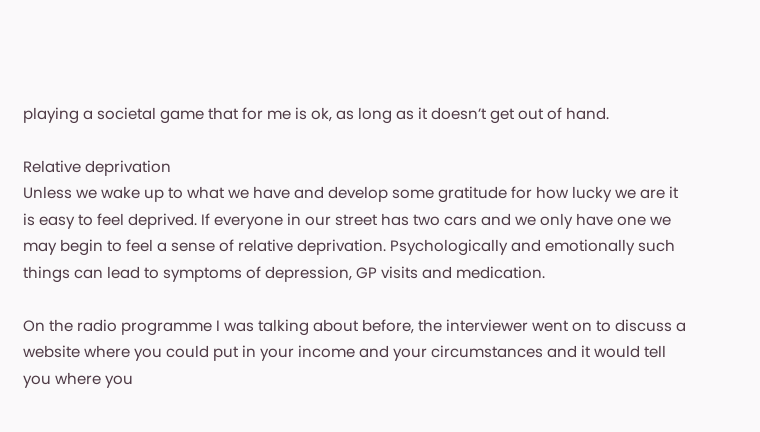playing a societal game that for me is ok, as long as it doesn’t get out of hand.

Relative deprivation
Unless we wake up to what we have and develop some gratitude for how lucky we are it is easy to feel deprived. If everyone in our street has two cars and we only have one we may begin to feel a sense of relative deprivation. Psychologically and emotionally such things can lead to symptoms of depression, GP visits and medication.

On the radio programme I was talking about before, the interviewer went on to discuss a website where you could put in your income and your circumstances and it would tell you where you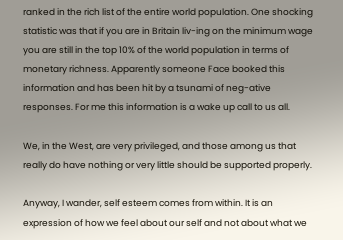ranked in the rich list of the entire world population. One shocking statistic was that if you are in Britain liv-ing on the minimum wage you are still in the top 10% of the world population in terms of monetary richness. Apparently someone Face booked this information and has been hit by a tsunami of neg-ative responses. For me this information is a wake up call to us all.

We, in the West, are very privileged, and those among us that really do have nothing or very little should be supported properly.

Anyway, I wander, self esteem comes from within. It is an expression of how we feel about our self and not about what we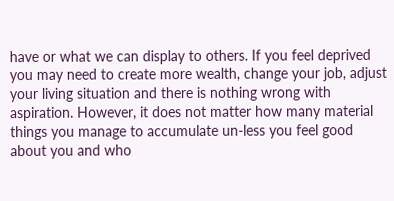have or what we can display to others. If you feel deprived you may need to create more wealth, change your job, adjust your living situation and there is nothing wrong with aspiration. However, it does not matter how many material things you manage to accumulate un-less you feel good about you and who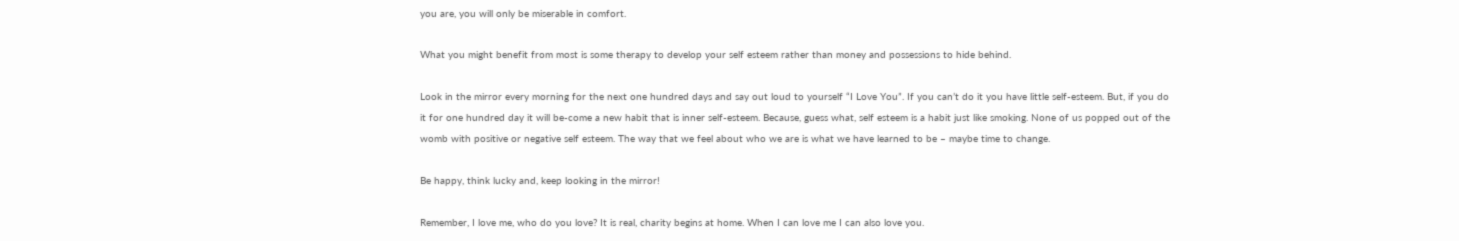you are, you will only be miserable in comfort.

What you might benefit from most is some therapy to develop your self esteem rather than money and possessions to hide behind.

Look in the mirror every morning for the next one hundred days and say out loud to yourself “I Love You”. If you can’t do it you have little self-esteem. But, if you do it for one hundred day it will be-come a new habit that is inner self-esteem. Because, guess what, self esteem is a habit just like smoking. None of us popped out of the womb with positive or negative self esteem. The way that we feel about who we are is what we have learned to be – maybe time to change.

Be happy, think lucky and, keep looking in the mirror!

Remember, I love me, who do you love? It is real, charity begins at home. When I can love me I can also love you.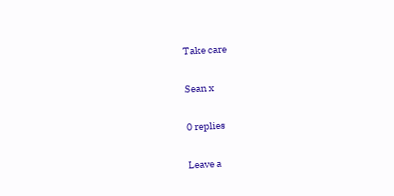Take care

Sean x

0 replies

Leave a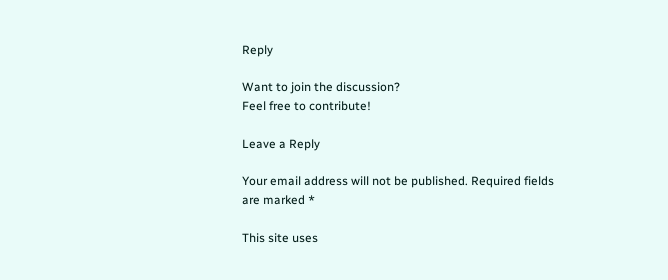Reply

Want to join the discussion?
Feel free to contribute!

Leave a Reply

Your email address will not be published. Required fields are marked *

This site uses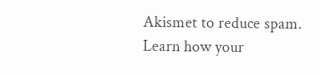Akismet to reduce spam. Learn how your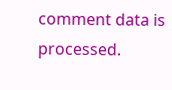comment data is processed.